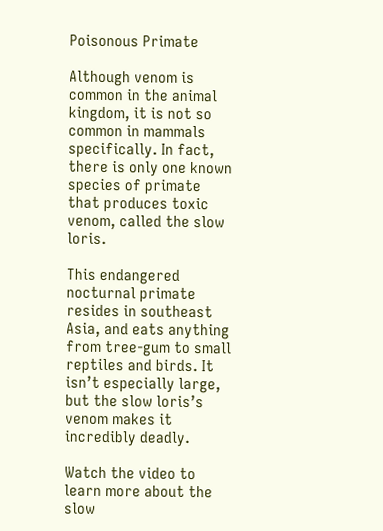Poisonous Primate

Although venom is common in the animal kingdom, it is not so common in mammals specifically. In fact, there is only one known species of primate that produces toxic venom, called the slow loris.

This endangered nocturnal primate resides in southeast Asia, and eats anything from tree-gum to small reptiles and birds. It isn’t especially large, but the slow loris’s venom makes it incredibly deadly.

Watch the video to learn more about the slow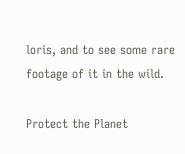loris, and to see some rare footage of it in the wild.

Protect the Planet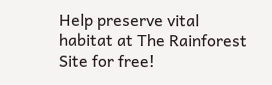Help preserve vital habitat at The Rainforest Site for free!